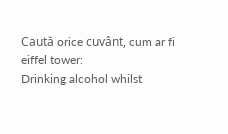Caută orice cuvânt, cum ar fi eiffel tower:
Drinking alcohol whilst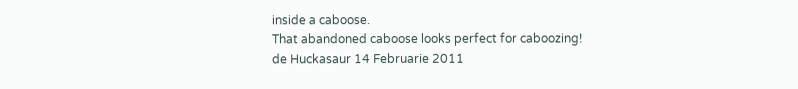inside a caboose.
That abandoned caboose looks perfect for caboozing!
de Huckasaur 14 Februarie 2011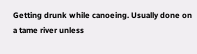Getting drunk while canoeing. Usually done on a tame river unless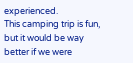experienced.
This camping trip is fun, but it would be way better if we were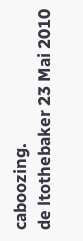caboozing.
de ltothebaker 23 Mai 2010